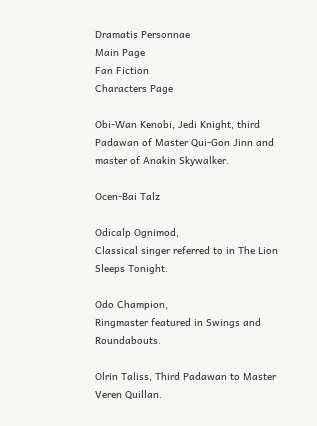Dramatis Personnae
Main Page
Fan Fiction
Characters Page

Obi-Wan Kenobi, Jedi Knight, third Padawan of Master Qui-Gon Jinn and master of Anakin Skywalker.

Ocen-Bai Talz

Odicalp Ognimod,
Classical singer referred to in The Lion Sleeps Tonight.

Odo Champion,
Ringmaster featured in Swings and Roundabouts.

Olrin Taliss, Third Padawan to Master Veren Quillan.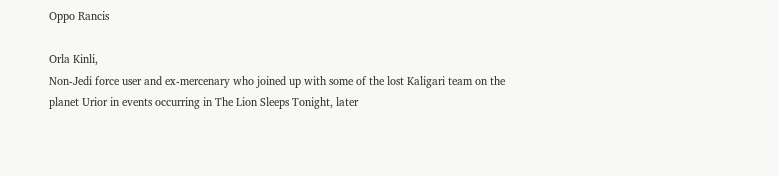Oppo Rancis

Orla Kinli,
Non-Jedi force user and ex-mercenary who joined up with some of the lost Kaligari team on the planet Urior in events occurring in The Lion Sleeps Tonight, later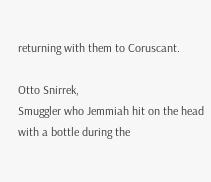returning with them to Coruscant.

Otto Snirrek,
Smuggler who Jemmiah hit on the head with a bottle during the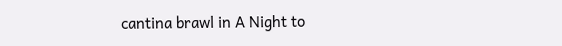cantina brawl in A Night to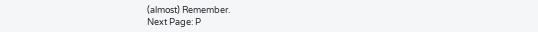(almost) Remember.
Next Page: P